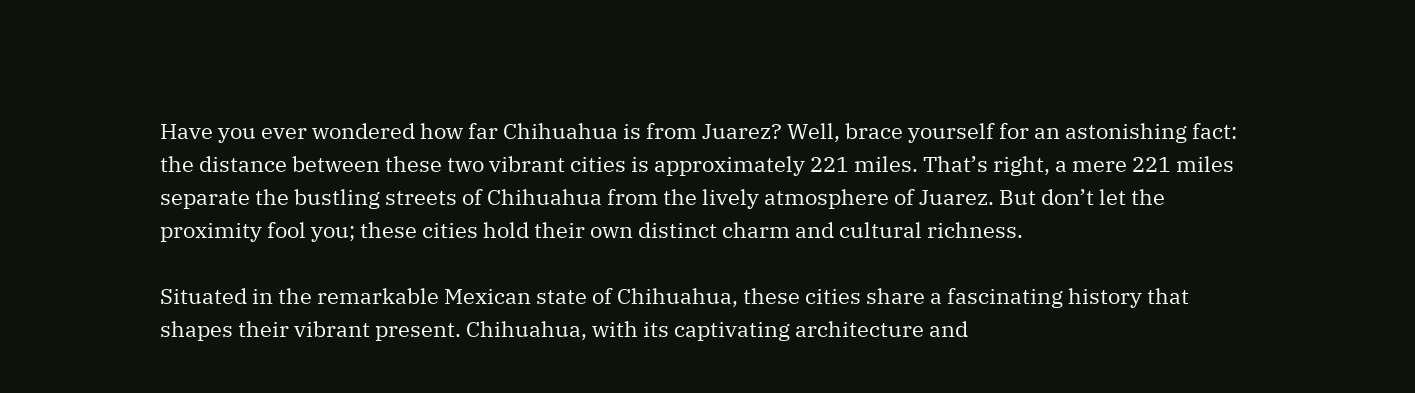Have you ever wondered how far Chihuahua is from Juarez? Well, brace yourself for an astonishing fact: the distance between these two vibrant cities is approximately 221 miles. That’s right, a mere 221 miles separate the bustling streets of Chihuahua from the lively atmosphere of Juarez. But don’t let the proximity fool you; these cities hold their own distinct charm and cultural richness.

Situated in the remarkable Mexican state of Chihuahua, these cities share a fascinating history that shapes their vibrant present. Chihuahua, with its captivating architecture and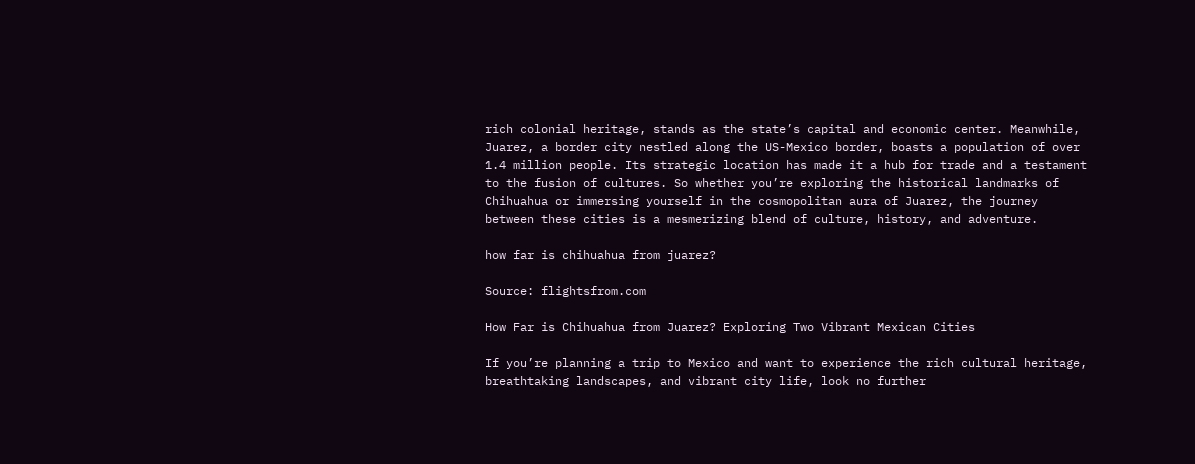rich colonial heritage, stands as the state’s capital and economic center. Meanwhile, Juarez, a border city nestled along the US-Mexico border, boasts a population of over 1.4 million people. Its strategic location has made it a hub for trade and a testament to the fusion of cultures. So whether you’re exploring the historical landmarks of Chihuahua or immersing yourself in the cosmopolitan aura of Juarez, the journey between these cities is a mesmerizing blend of culture, history, and adventure.

how far is chihuahua from juarez?

Source: flightsfrom.com

How Far is Chihuahua from Juarez? Exploring Two Vibrant Mexican Cities

If you’re planning a trip to Mexico and want to experience the rich cultural heritage, breathtaking landscapes, and vibrant city life, look no further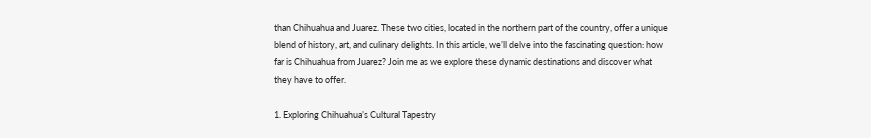than Chihuahua and Juarez. These two cities, located in the northern part of the country, offer a unique blend of history, art, and culinary delights. In this article, we’ll delve into the fascinating question: how far is Chihuahua from Juarez? Join me as we explore these dynamic destinations and discover what they have to offer.

1. Exploring Chihuahua’s Cultural Tapestry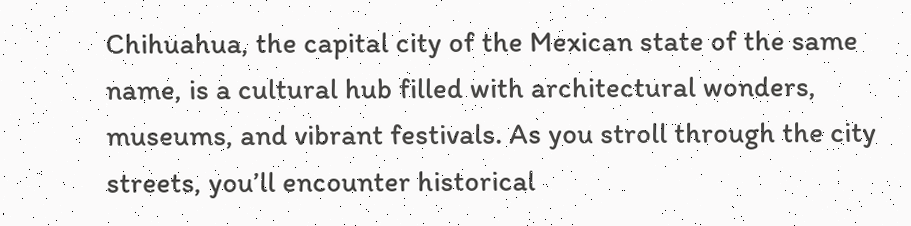Chihuahua, the capital city of the Mexican state of the same name, is a cultural hub filled with architectural wonders, museums, and vibrant festivals. As you stroll through the city streets, you’ll encounter historical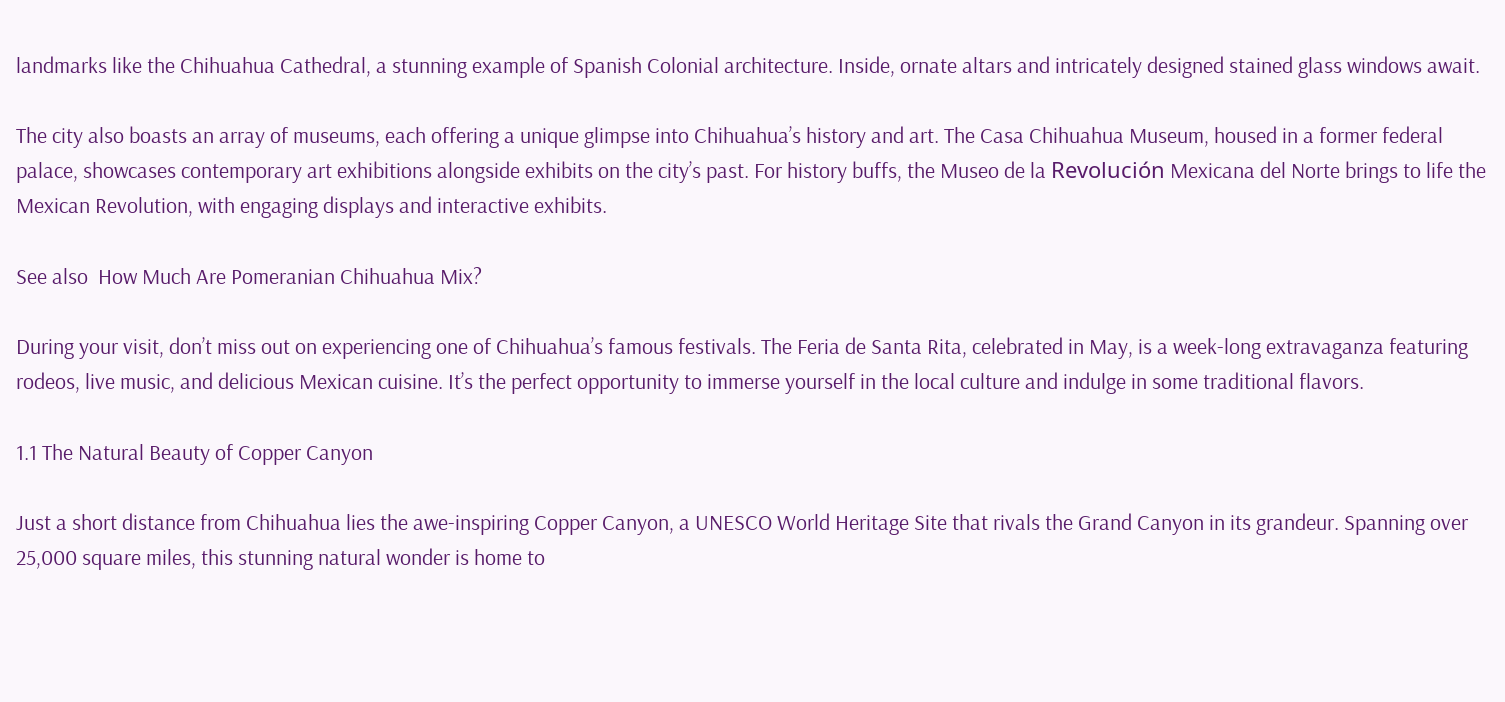landmarks like the Chihuahua Cathedral, a stunning example of Spanish Colonial architecture. Inside, ornate altars and intricately designed stained glass windows await.

The city also boasts an array of museums, each offering a unique glimpse into Chihuahua’s history and art. The Casa Chihuahua Museum, housed in a former federal palace, showcases contemporary art exhibitions alongside exhibits on the city’s past. For history buffs, the Museo de la Revolución Mexicana del Norte brings to life the Mexican Revolution, with engaging displays and interactive exhibits.

See also  How Much Are Pomeranian Chihuahua Mix?

During your visit, don’t miss out on experiencing one of Chihuahua’s famous festivals. The Feria de Santa Rita, celebrated in May, is a week-long extravaganza featuring rodeos, live music, and delicious Mexican cuisine. It’s the perfect opportunity to immerse yourself in the local culture and indulge in some traditional flavors.

1.1 The Natural Beauty of Copper Canyon

Just a short distance from Chihuahua lies the awe-inspiring Copper Canyon, a UNESCO World Heritage Site that rivals the Grand Canyon in its grandeur. Spanning over 25,000 square miles, this stunning natural wonder is home to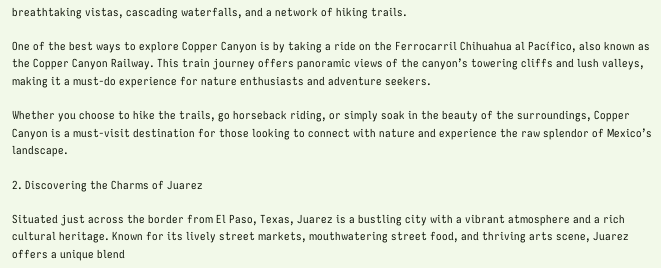breathtaking vistas, cascading waterfalls, and a network of hiking trails.

One of the best ways to explore Copper Canyon is by taking a ride on the Ferrocarril Chihuahua al Pacífico, also known as the Copper Canyon Railway. This train journey offers panoramic views of the canyon’s towering cliffs and lush valleys, making it a must-do experience for nature enthusiasts and adventure seekers.

Whether you choose to hike the trails, go horseback riding, or simply soak in the beauty of the surroundings, Copper Canyon is a must-visit destination for those looking to connect with nature and experience the raw splendor of Mexico’s landscape.

2. Discovering the Charms of Juarez

Situated just across the border from El Paso, Texas, Juarez is a bustling city with a vibrant atmosphere and a rich cultural heritage. Known for its lively street markets, mouthwatering street food, and thriving arts scene, Juarez offers a unique blend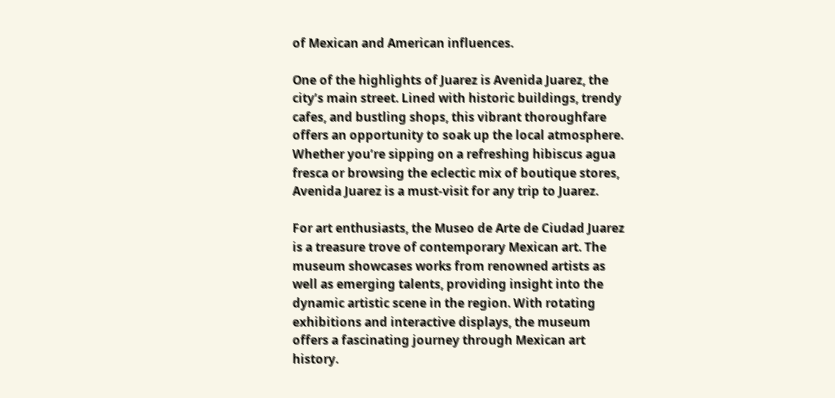of Mexican and American influences.

One of the highlights of Juarez is Avenida Juarez, the city’s main street. Lined with historic buildings, trendy cafes, and bustling shops, this vibrant thoroughfare offers an opportunity to soak up the local atmosphere. Whether you’re sipping on a refreshing hibiscus agua fresca or browsing the eclectic mix of boutique stores, Avenida Juarez is a must-visit for any trip to Juarez.

For art enthusiasts, the Museo de Arte de Ciudad Juarez is a treasure trove of contemporary Mexican art. The museum showcases works from renowned artists as well as emerging talents, providing insight into the dynamic artistic scene in the region. With rotating exhibitions and interactive displays, the museum offers a fascinating journey through Mexican art history.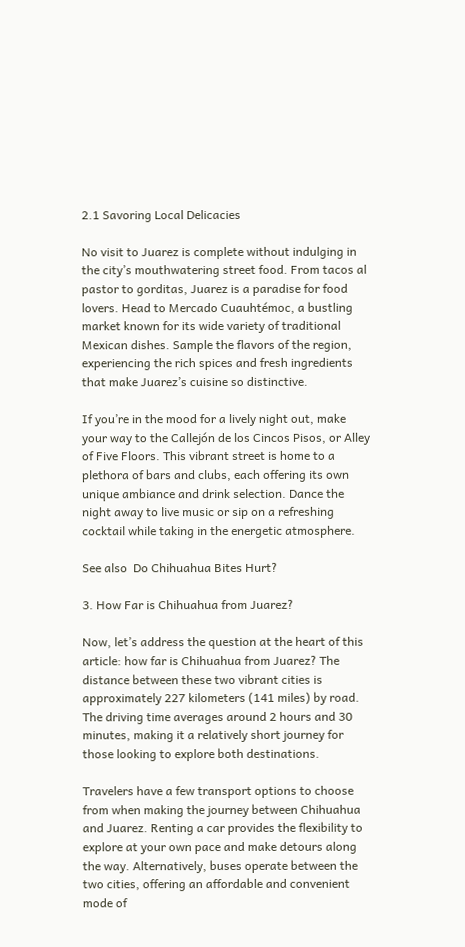2.1 Savoring Local Delicacies

No visit to Juarez is complete without indulging in the city’s mouthwatering street food. From tacos al pastor to gorditas, Juarez is a paradise for food lovers. Head to Mercado Cuauhtémoc, a bustling market known for its wide variety of traditional Mexican dishes. Sample the flavors of the region, experiencing the rich spices and fresh ingredients that make Juarez’s cuisine so distinctive.

If you’re in the mood for a lively night out, make your way to the Callejón de los Cincos Pisos, or Alley of Five Floors. This vibrant street is home to a plethora of bars and clubs, each offering its own unique ambiance and drink selection. Dance the night away to live music or sip on a refreshing cocktail while taking in the energetic atmosphere.

See also  Do Chihuahua Bites Hurt?

3. How Far is Chihuahua from Juarez?

Now, let’s address the question at the heart of this article: how far is Chihuahua from Juarez? The distance between these two vibrant cities is approximately 227 kilometers (141 miles) by road. The driving time averages around 2 hours and 30 minutes, making it a relatively short journey for those looking to explore both destinations.

Travelers have a few transport options to choose from when making the journey between Chihuahua and Juarez. Renting a car provides the flexibility to explore at your own pace and make detours along the way. Alternatively, buses operate between the two cities, offering an affordable and convenient mode of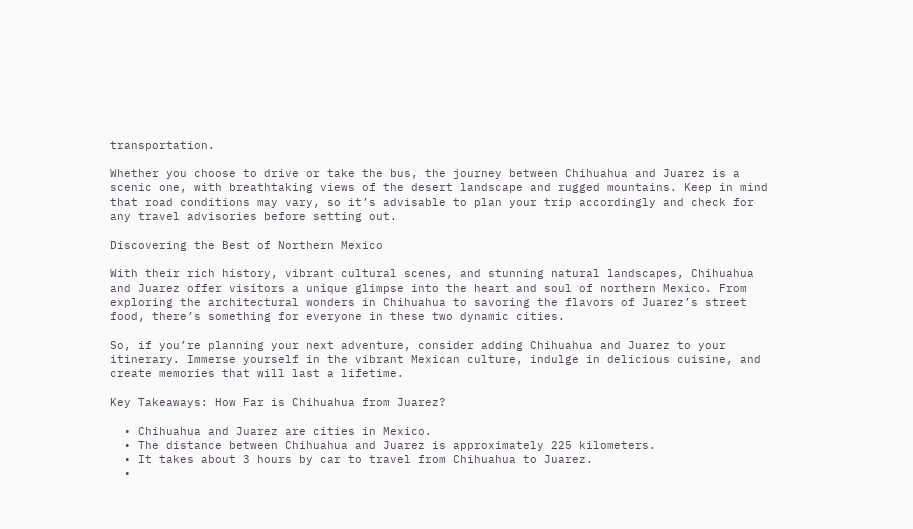transportation.

Whether you choose to drive or take the bus, the journey between Chihuahua and Juarez is a scenic one, with breathtaking views of the desert landscape and rugged mountains. Keep in mind that road conditions may vary, so it’s advisable to plan your trip accordingly and check for any travel advisories before setting out.

Discovering the Best of Northern Mexico

With their rich history, vibrant cultural scenes, and stunning natural landscapes, Chihuahua and Juarez offer visitors a unique glimpse into the heart and soul of northern Mexico. From exploring the architectural wonders in Chihuahua to savoring the flavors of Juarez’s street food, there’s something for everyone in these two dynamic cities.

So, if you’re planning your next adventure, consider adding Chihuahua and Juarez to your itinerary. Immerse yourself in the vibrant Mexican culture, indulge in delicious cuisine, and create memories that will last a lifetime.

Key Takeaways: How Far is Chihuahua from Juarez?

  • Chihuahua and Juarez are cities in Mexico.
  • The distance between Chihuahua and Juarez is approximately 225 kilometers.
  • It takes about 3 hours by car to travel from Chihuahua to Juarez.
  •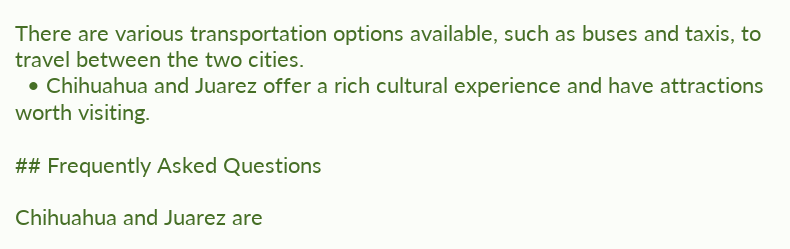There are various transportation options available, such as buses and taxis, to travel between the two cities.
  • Chihuahua and Juarez offer a rich cultural experience and have attractions worth visiting.

## Frequently Asked Questions

Chihuahua and Juarez are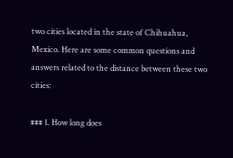two cities located in the state of Chihuahua, Mexico. Here are some common questions and answers related to the distance between these two cities:

### 1. How long does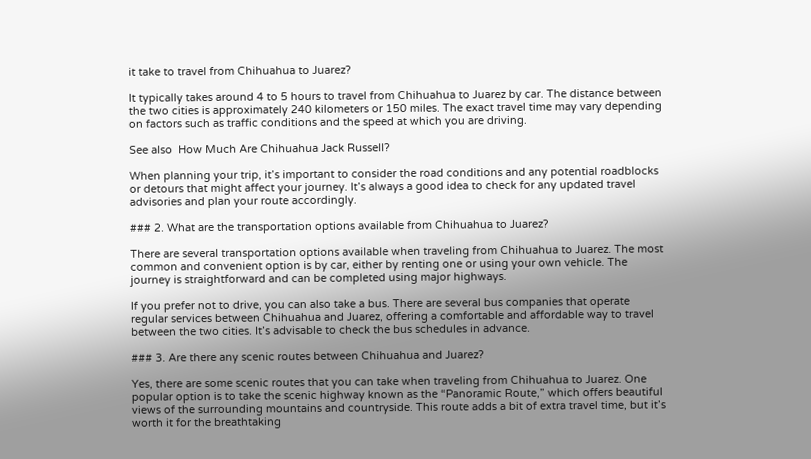it take to travel from Chihuahua to Juarez?

It typically takes around 4 to 5 hours to travel from Chihuahua to Juarez by car. The distance between the two cities is approximately 240 kilometers or 150 miles. The exact travel time may vary depending on factors such as traffic conditions and the speed at which you are driving.

See also  How Much Are Chihuahua Jack Russell?

When planning your trip, it’s important to consider the road conditions and any potential roadblocks or detours that might affect your journey. It’s always a good idea to check for any updated travel advisories and plan your route accordingly.

### 2. What are the transportation options available from Chihuahua to Juarez?

There are several transportation options available when traveling from Chihuahua to Juarez. The most common and convenient option is by car, either by renting one or using your own vehicle. The journey is straightforward and can be completed using major highways.

If you prefer not to drive, you can also take a bus. There are several bus companies that operate regular services between Chihuahua and Juarez, offering a comfortable and affordable way to travel between the two cities. It’s advisable to check the bus schedules in advance.

### 3. Are there any scenic routes between Chihuahua and Juarez?

Yes, there are some scenic routes that you can take when traveling from Chihuahua to Juarez. One popular option is to take the scenic highway known as the “Panoramic Route,” which offers beautiful views of the surrounding mountains and countryside. This route adds a bit of extra travel time, but it’s worth it for the breathtaking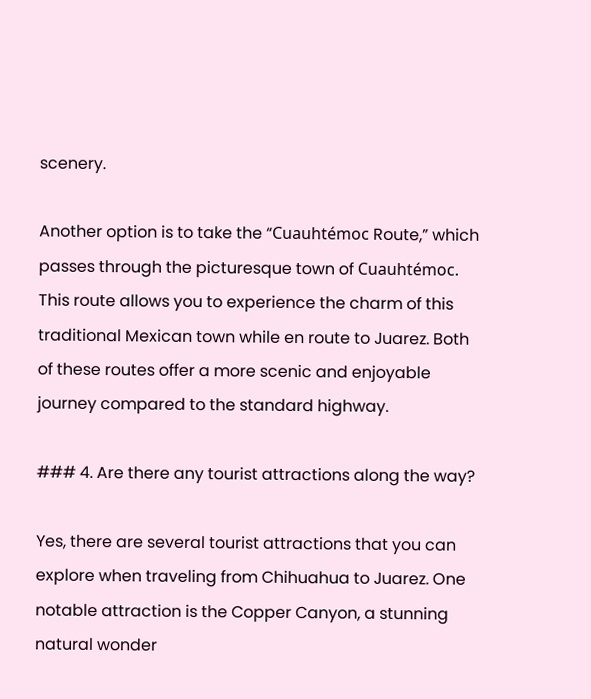scenery.

Another option is to take the “Cuauhtémoc Route,” which passes through the picturesque town of Cuauhtémoc. This route allows you to experience the charm of this traditional Mexican town while en route to Juarez. Both of these routes offer a more scenic and enjoyable journey compared to the standard highway.

### 4. Are there any tourist attractions along the way?

Yes, there are several tourist attractions that you can explore when traveling from Chihuahua to Juarez. One notable attraction is the Copper Canyon, a stunning natural wonder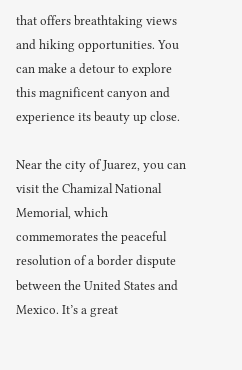that offers breathtaking views and hiking opportunities. You can make a detour to explore this magnificent canyon and experience its beauty up close.

Near the city of Juarez, you can visit the Chamizal National Memorial, which commemorates the peaceful resolution of a border dispute between the United States and Mexico. It’s a great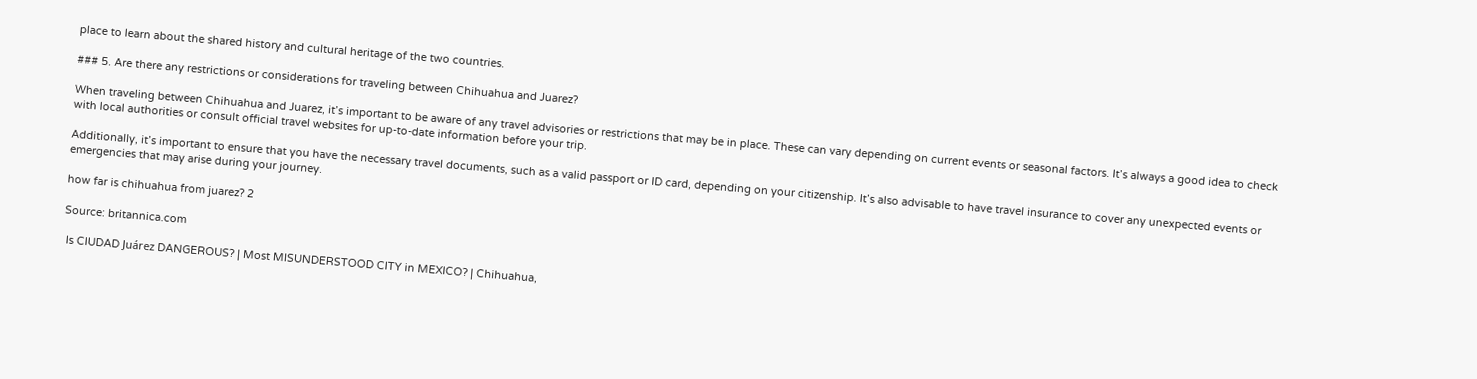place to learn about the shared history and cultural heritage of the two countries.

### 5. Are there any restrictions or considerations for traveling between Chihuahua and Juarez?

When traveling between Chihuahua and Juarez, it’s important to be aware of any travel advisories or restrictions that may be in place. These can vary depending on current events or seasonal factors. It’s always a good idea to check with local authorities or consult official travel websites for up-to-date information before your trip.

Additionally, it’s important to ensure that you have the necessary travel documents, such as a valid passport or ID card, depending on your citizenship. It’s also advisable to have travel insurance to cover any unexpected events or emergencies that may arise during your journey.

how far is chihuahua from juarez? 2

Source: britannica.com

 Is CIUDAD Juárez DANGEROUS? | Most MISUNDERSTOOD CITY in MEXICO? | Chihuahua,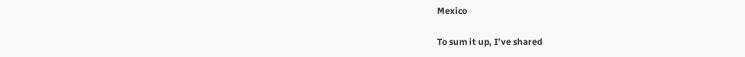Mexico

To sum it up, I’ve shared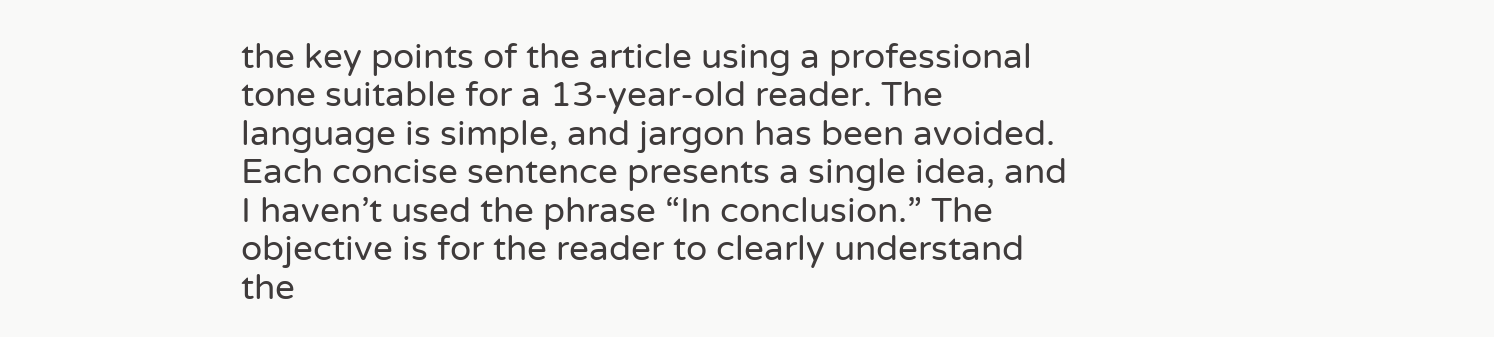the key points of the article using a professional tone suitable for a 13-year-old reader. The language is simple, and jargon has been avoided. Each concise sentence presents a single idea, and I haven’t used the phrase “In conclusion.” The objective is for the reader to clearly understand the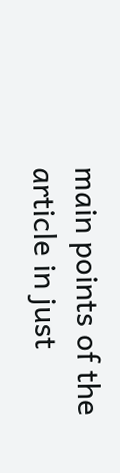main points of the article in just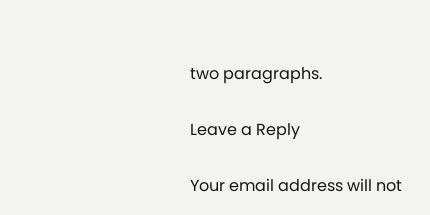two paragraphs.

Leave a Reply

Your email address will not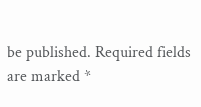be published. Required fields are marked *